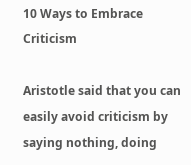10 Ways to Embrace Criticism

Aristotle said that you can easily avoid criticism by saying nothing, doing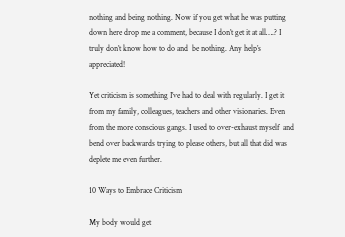nothing and being nothing. Now if you get what he was putting down here drop me a comment, because I don’t get it at all….? I truly don’t know how to do and  be nothing. Any help’s appreciated!

Yet criticism is something I’ve had to deal with regularly. I get it from my family, colleagues, teachers and other visionaries. Even from the more conscious gangs. I used to over-exhaust myself  and bend over backwards trying to please others, but all that did was deplete me even further.

10 Ways to Embrace Criticism

My body would get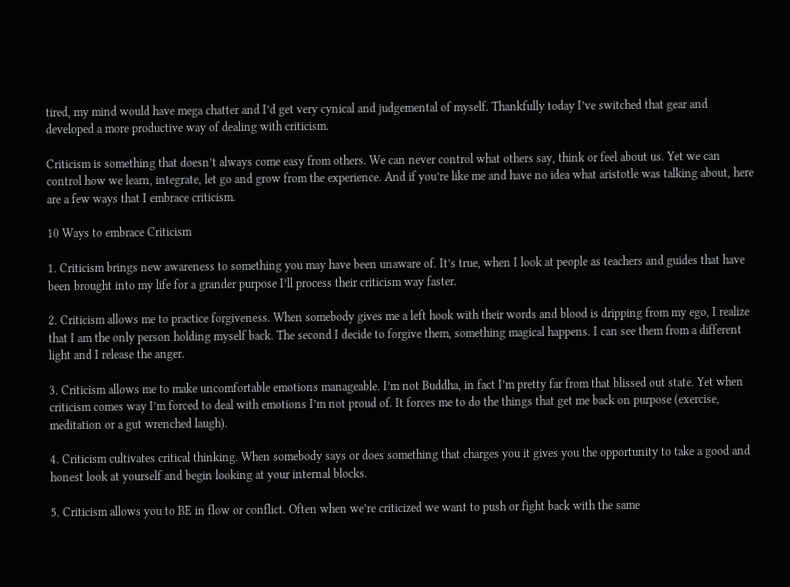tired, my mind would have mega chatter and I’d get very cynical and judgemental of myself. Thankfully today I’ve switched that gear and developed a more productive way of dealing with criticism.

Criticism is something that doesn’t always come easy from others. We can never control what others say, think or feel about us. Yet we can control how we learn, integrate, let go and grow from the experience. And if you’re like me and have no idea what aristotle was talking about, here are a few ways that I embrace criticism.

10 Ways to embrace Criticism

1. Criticism brings new awareness to something you may have been unaware of. It’s true, when I look at people as teachers and guides that have been brought into my life for a grander purpose I’ll process their criticism way faster.

2. Criticism allows me to practice forgiveness. When somebody gives me a left hook with their words and blood is dripping from my ego, I realize that I am the only person holding myself back. The second I decide to forgive them, something magical happens. I can see them from a different light and I release the anger.

3. Criticism allows me to make uncomfortable emotions manageable. I’m not Buddha, in fact I’m pretty far from that blissed out state. Yet when criticism comes way I’m forced to deal with emotions I’m not proud of. It forces me to do the things that get me back on purpose (exercise, meditation or a gut wrenched laugh).

4. Criticism cultivates critical thinking. When somebody says or does something that charges you it gives you the opportunity to take a good and honest look at yourself and begin looking at your internal blocks.

5. Criticism allows you to BE in flow or conflict. Often when we’re criticized we want to push or fight back with the same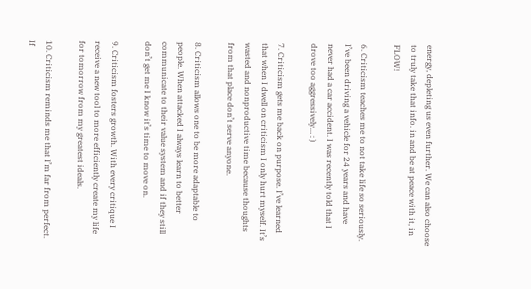energy, depleting us even further. We can also choose to truly take that info. in and be at peace with it, in FLOW!

6. Criticism teaches me to not take life so seriously. I’ve been driving a vehicle for 24 years and have never had a car accident. I was recently told that I drove too aggressively… : )

7. Criticism gets me back on purpose. I’ve learned that when I dwell on criticism I only hurt myself. It’s wasted and nonproductive time because thoughts from that place don’t serve anyone.

8. Criticism allows one to be more adaptable to people. When attacked I always learn to better communicate to their value system and if they still don’t get me I know it’s time to move on.

9. Criticism fosters growth. With every critique I receive a new tool to more efficiently create my life for tomorrow from my greatest ideals.

10. Criticism reminds me that I’m far from perfect. If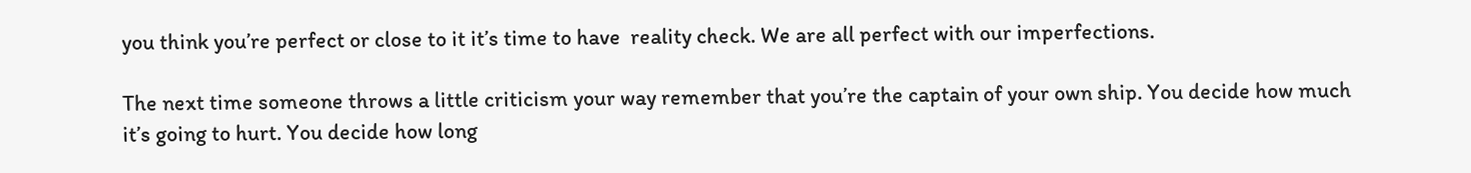you think you’re perfect or close to it it’s time to have  reality check. We are all perfect with our imperfections.

The next time someone throws a little criticism your way remember that you’re the captain of your own ship. You decide how much it’s going to hurt. You decide how long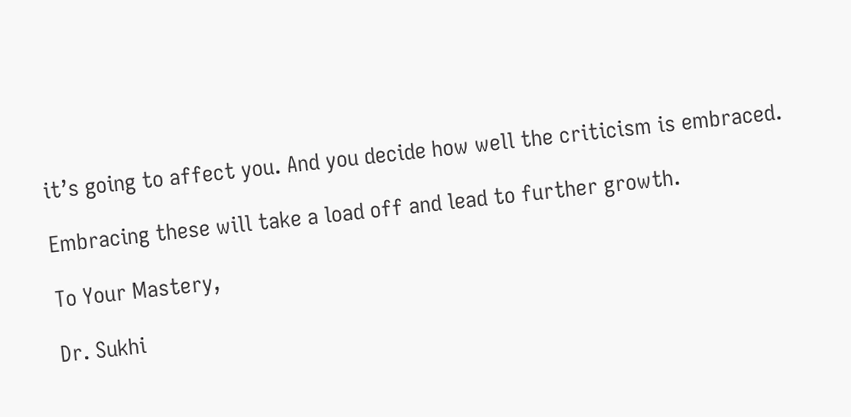it’s going to affect you. And you decide how well the criticism is embraced.

Embracing these will take a load off and lead to further growth.

To Your Mastery,

Dr. Sukhi